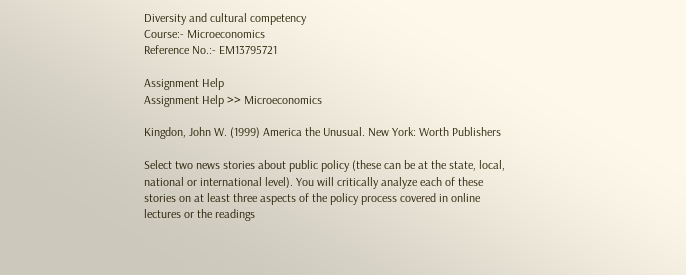Diversity and cultural competency
Course:- Microeconomics
Reference No.:- EM13795721

Assignment Help
Assignment Help >> Microeconomics

Kingdon, John W. (1999) America the Unusual. New York: Worth Publishers

Select two news stories about public policy (these can be at the state, local, national or international level). You will critically analyze each of these stories on at least three aspects of the policy process covered in online lectures or the readings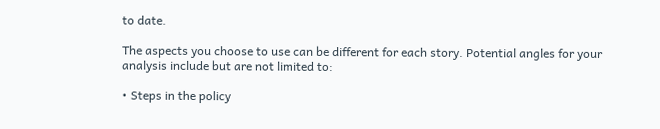to date.

The aspects you choose to use can be different for each story. Potential angles for your analysis include but are not limited to:

• Steps in the policy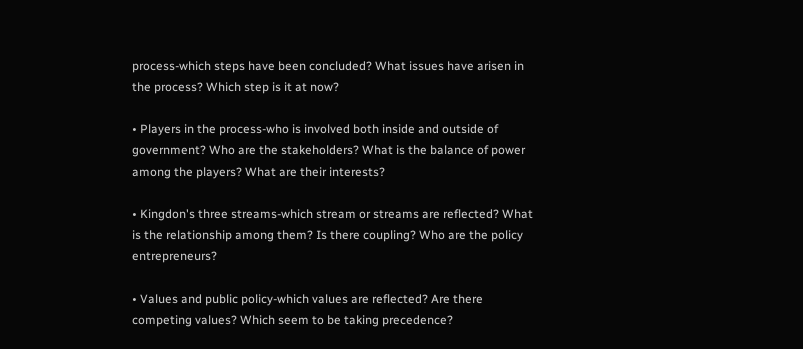process-which steps have been concluded? What issues have arisen in the process? Which step is it at now?

• Players in the process-who is involved both inside and outside of government? Who are the stakeholders? What is the balance of power among the players? What are their interests?

• Kingdon's three streams-which stream or streams are reflected? What is the relationship among them? Is there coupling? Who are the policy entrepreneurs?

• Values and public policy-which values are reflected? Are there competing values? Which seem to be taking precedence?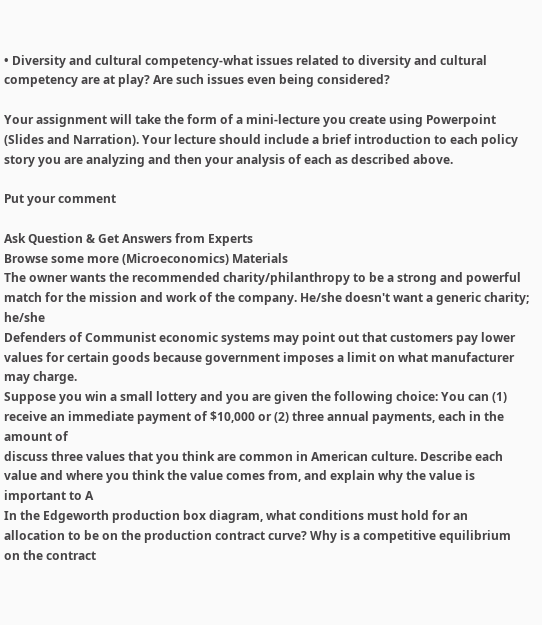• Diversity and cultural competency-what issues related to diversity and cultural competency are at play? Are such issues even being considered?

Your assignment will take the form of a mini-lecture you create using Powerpoint (Slides and Narration). Your lecture should include a brief introduction to each policy story you are analyzing and then your analysis of each as described above.

Put your comment

Ask Question & Get Answers from Experts
Browse some more (Microeconomics) Materials
The owner wants the recommended charity/philanthropy to be a strong and powerful match for the mission and work of the company. He/she doesn't want a generic charity; he/she
Defenders of Communist economic systems may point out that customers pay lower values for certain goods because government imposes a limit on what manufacturer may charge.
Suppose you win a small lottery and you are given the following choice: You can (1) receive an immediate payment of $10,000 or (2) three annual payments, each in the amount of
discuss three values that you think are common in American culture. Describe each value and where you think the value comes from, and explain why the value is important to A
In the Edgeworth production box diagram, what conditions must hold for an allocation to be on the production contract curve? Why is a competitive equilibrium on the contract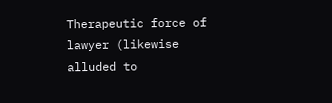Therapeutic force of lawyer (likewise alluded to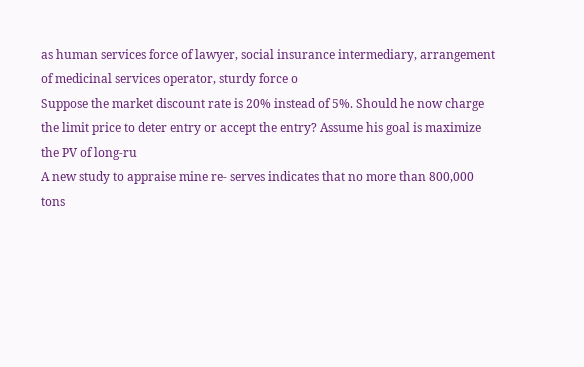as human services force of lawyer, social insurance intermediary, arrangement of medicinal services operator, sturdy force o
Suppose the market discount rate is 20% instead of 5%. Should he now charge the limit price to deter entry or accept the entry? Assume his goal is maximize the PV of long-ru
A new study to appraise mine re- serves indicates that no more than 800,000 tons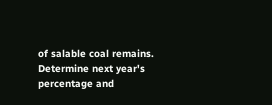of salable coal remains. Determine next year's percentage and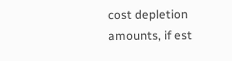cost depletion amounts, if est